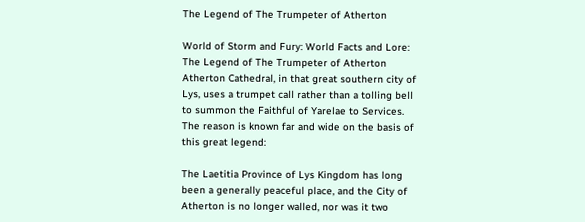The Legend of The Trumpeter of Atherton

World of Storm and Fury: World Facts and Lore: The Legend of The Trumpeter of Atherton
Atherton Cathedral, in that great southern city of Lys, uses a trumpet call rather than a tolling bell to summon the Faithful of Yarelae to Services. The reason is known far and wide on the basis of this great legend:

The Laetitia Province of Lys Kingdom has long been a generally peaceful place, and the City of Atherton is no longer walled, nor was it two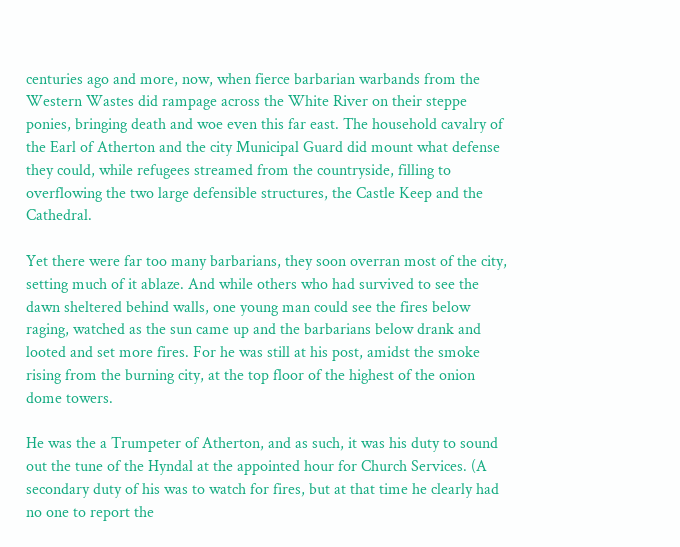centuries ago and more, now, when fierce barbarian warbands from the Western Wastes did rampage across the White River on their steppe ponies, bringing death and woe even this far east. The household cavalry of the Earl of Atherton and the city Municipal Guard did mount what defense they could, while refugees streamed from the countryside, filling to overflowing the two large defensible structures, the Castle Keep and the Cathedral.

Yet there were far too many barbarians, they soon overran most of the city, setting much of it ablaze. And while others who had survived to see the dawn sheltered behind walls, one young man could see the fires below raging, watched as the sun came up and the barbarians below drank and looted and set more fires. For he was still at his post, amidst the smoke rising from the burning city, at the top floor of the highest of the onion dome towers.

He was the a Trumpeter of Atherton, and as such, it was his duty to sound out the tune of the Hyndal at the appointed hour for Church Services. (A secondary duty of his was to watch for fires, but at that time he clearly had no one to report the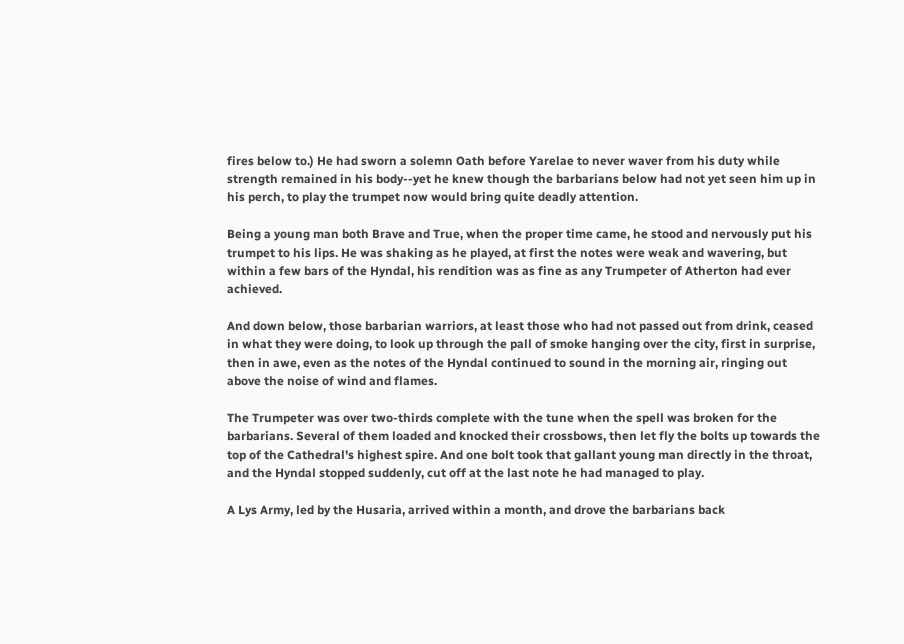fires below to.) He had sworn a solemn Oath before Yarelae to never waver from his duty while strength remained in his body--yet he knew though the barbarians below had not yet seen him up in his perch, to play the trumpet now would bring quite deadly attention.

Being a young man both Brave and True, when the proper time came, he stood and nervously put his trumpet to his lips. He was shaking as he played, at first the notes were weak and wavering, but within a few bars of the Hyndal, his rendition was as fine as any Trumpeter of Atherton had ever achieved.

And down below, those barbarian warriors, at least those who had not passed out from drink, ceased in what they were doing, to look up through the pall of smoke hanging over the city, first in surprise, then in awe, even as the notes of the Hyndal continued to sound in the morning air, ringing out above the noise of wind and flames.

The Trumpeter was over two-thirds complete with the tune when the spell was broken for the barbarians. Several of them loaded and knocked their crossbows, then let fly the bolts up towards the top of the Cathedral's highest spire. And one bolt took that gallant young man directly in the throat, and the Hyndal stopped suddenly, cut off at the last note he had managed to play.

A Lys Army, led by the Husaria, arrived within a month, and drove the barbarians back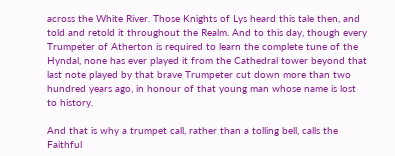across the White River. Those Knights of Lys heard this tale then, and told and retold it throughout the Realm. And to this day, though every Trumpeter of Atherton is required to learn the complete tune of the Hyndal, none has ever played it from the Cathedral tower beyond that last note played by that brave Trumpeter cut down more than two hundred years ago, in honour of that young man whose name is lost to history.

And that is why a trumpet call, rather than a tolling bell, calls the Faithful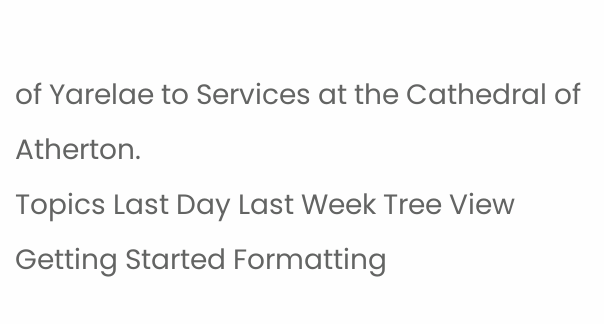of Yarelae to Services at the Cathedral of Atherton.
Topics Last Day Last Week Tree View    Getting Started Formatting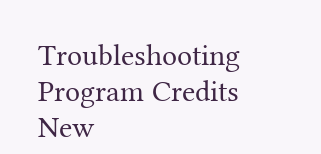Troubleshooting Program Credits    New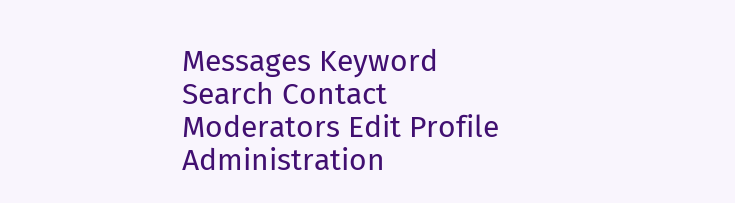Messages Keyword Search Contact Moderators Edit Profile Administration